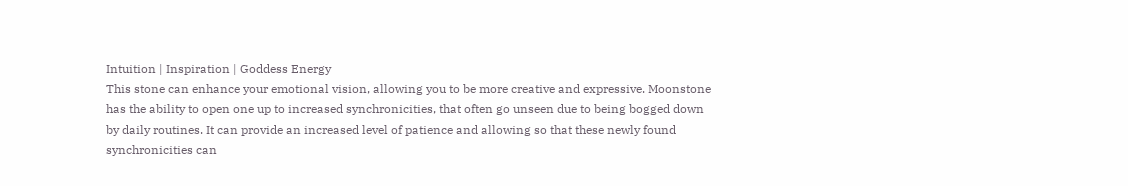Intuition | Inspiration | Goddess Energy
This stone can enhance your emotional vision, allowing you to be more creative and expressive. Moonstone has the ability to open one up to increased synchronicities, that often go unseen due to being bogged down by daily routines. It can provide an increased level of patience and allowing so that these newly found synchronicities can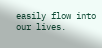easily flow into our lives.